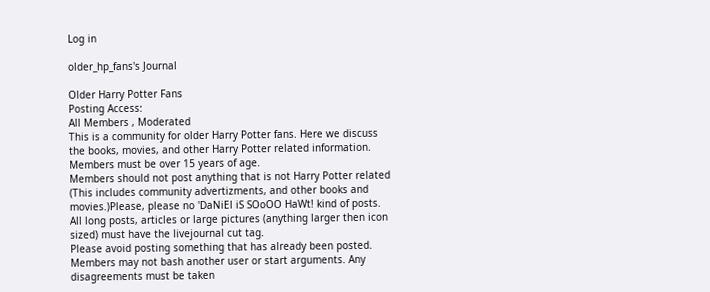Log in

older_hp_fans's Journal

Older Harry Potter Fans
Posting Access:
All Members , Moderated
This is a community for older Harry Potter fans. Here we discuss the books, movies, and other Harry Potter related information.
Members must be over 15 years of age.
Members should not post anything that is not Harry Potter related (This includes community advertizments, and other books and movies.)Please, please no 'DaNiEl iS SOoOO HaWt! kind of posts.
All long posts, articles or large pictures (anything larger then icon sized) must have the livejournal cut tag.
Please avoid posting something that has already been posted.
Members may not bash another user or start arguments. Any disagreements must be taken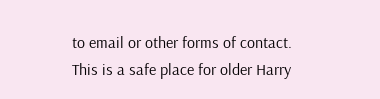to email or other forms of contact.
This is a safe place for older Harry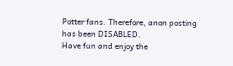Potter fans. Therefore, anon posting has been DISABLED.
Have fun and enjoy the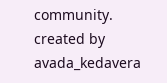community.
created by avada_kedavera